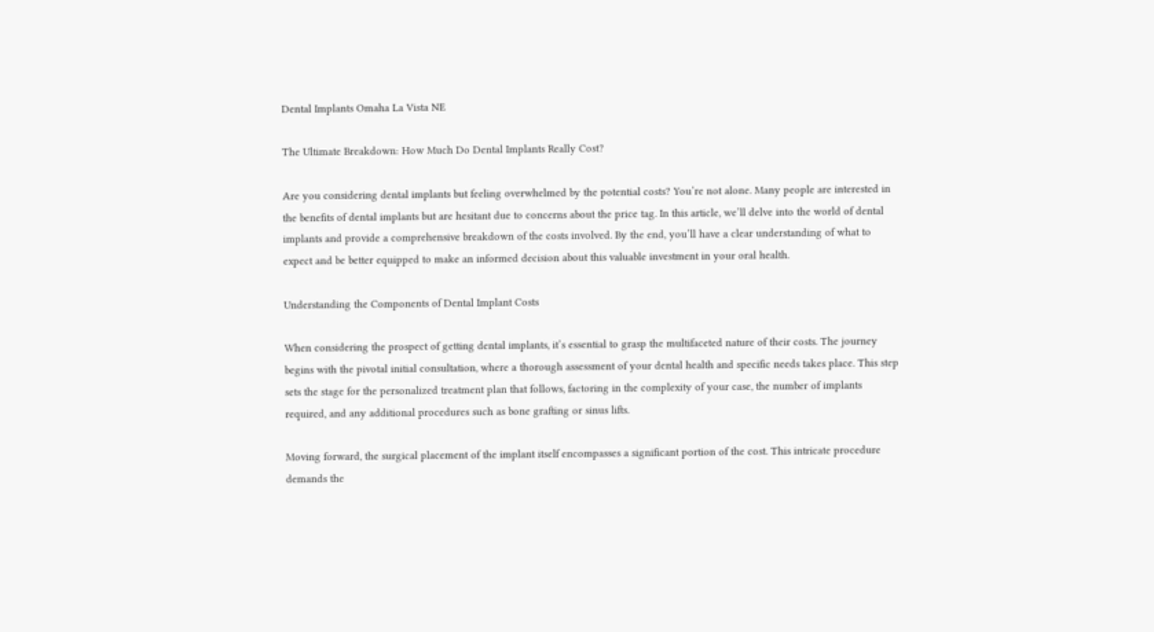Dental Implants Omaha La Vista NE

The Ultimate Breakdown: How Much Do Dental Implants Really Cost?

Are you considering dental implants but feeling overwhelmed by the potential costs? You’re not alone. Many people are interested in the benefits of dental implants but are hesitant due to concerns about the price tag. In this article, we’ll delve into the world of dental implants and provide a comprehensive breakdown of the costs involved. By the end, you’ll have a clear understanding of what to expect and be better equipped to make an informed decision about this valuable investment in your oral health.

Understanding the Components of Dental Implant Costs

When considering the prospect of getting dental implants, it’s essential to grasp the multifaceted nature of their costs. The journey begins with the pivotal initial consultation, where a thorough assessment of your dental health and specific needs takes place. This step sets the stage for the personalized treatment plan that follows, factoring in the complexity of your case, the number of implants required, and any additional procedures such as bone grafting or sinus lifts.

Moving forward, the surgical placement of the implant itself encompasses a significant portion of the cost. This intricate procedure demands the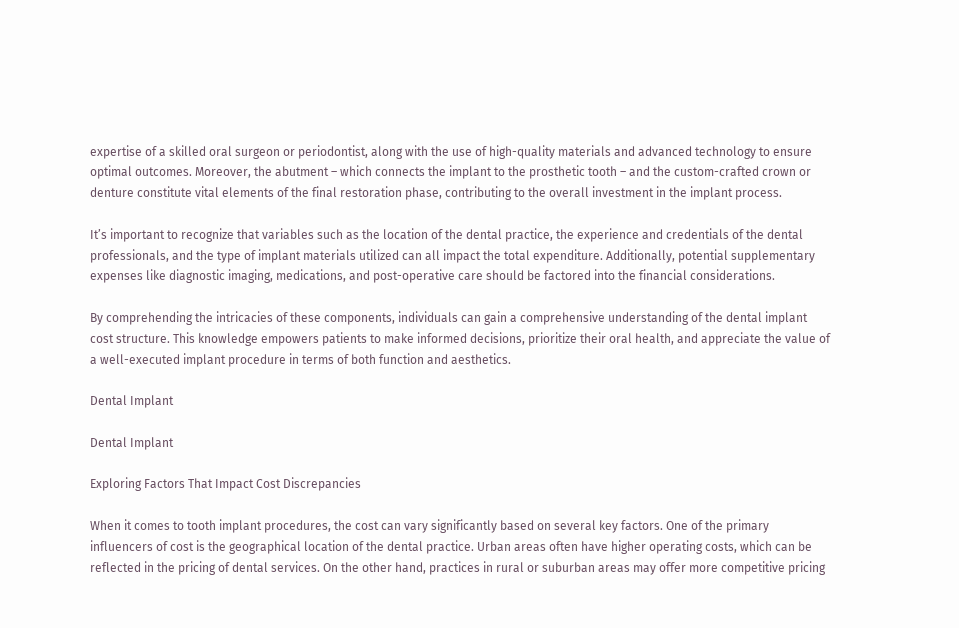expertise of a skilled oral surgeon or periodontist, along with the use of high-quality materials and advanced technology to ensure optimal outcomes. Moreover, the abutment – which connects the implant to the prosthetic tooth – and the custom-crafted crown or denture constitute vital elements of the final restoration phase, contributing to the overall investment in the implant process.

It’s important to recognize that variables such as the location of the dental practice, the experience and credentials of the dental professionals, and the type of implant materials utilized can all impact the total expenditure. Additionally, potential supplementary expenses like diagnostic imaging, medications, and post-operative care should be factored into the financial considerations.

By comprehending the intricacies of these components, individuals can gain a comprehensive understanding of the dental implant cost structure. This knowledge empowers patients to make informed decisions, prioritize their oral health, and appreciate the value of a well-executed implant procedure in terms of both function and aesthetics.

Dental Implant

Dental Implant

Exploring Factors That Impact Cost Discrepancies

When it comes to tooth implant procedures, the cost can vary significantly based on several key factors. One of the primary influencers of cost is the geographical location of the dental practice. Urban areas often have higher operating costs, which can be reflected in the pricing of dental services. On the other hand, practices in rural or suburban areas may offer more competitive pricing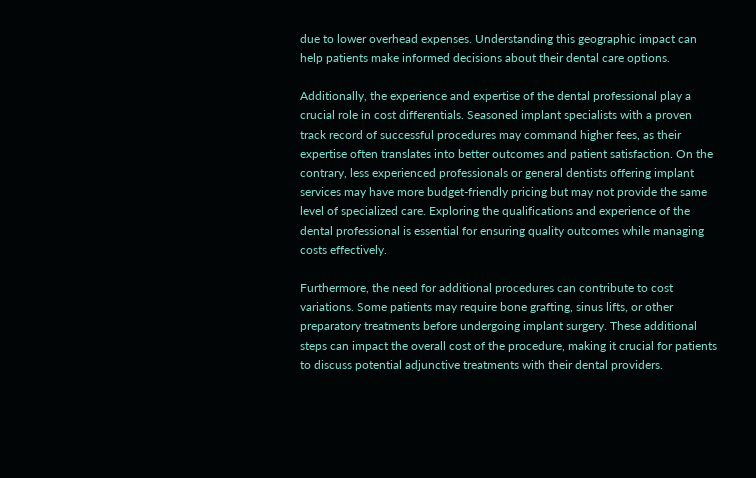due to lower overhead expenses. Understanding this geographic impact can help patients make informed decisions about their dental care options.

Additionally, the experience and expertise of the dental professional play a crucial role in cost differentials. Seasoned implant specialists with a proven track record of successful procedures may command higher fees, as their expertise often translates into better outcomes and patient satisfaction. On the contrary, less experienced professionals or general dentists offering implant services may have more budget-friendly pricing but may not provide the same level of specialized care. Exploring the qualifications and experience of the dental professional is essential for ensuring quality outcomes while managing costs effectively.

Furthermore, the need for additional procedures can contribute to cost variations. Some patients may require bone grafting, sinus lifts, or other preparatory treatments before undergoing implant surgery. These additional steps can impact the overall cost of the procedure, making it crucial for patients to discuss potential adjunctive treatments with their dental providers.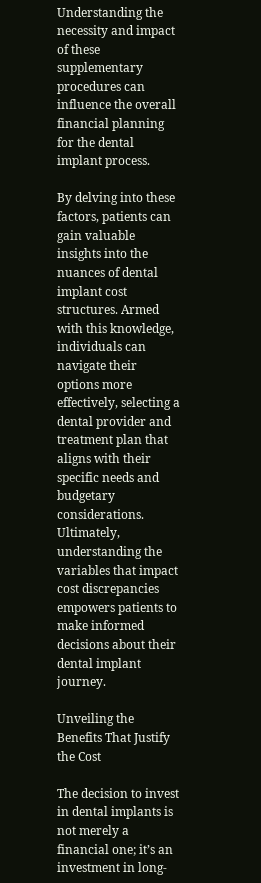Understanding the necessity and impact of these supplementary procedures can influence the overall financial planning for the dental implant process.

By delving into these factors, patients can gain valuable insights into the nuances of dental implant cost structures. Armed with this knowledge, individuals can navigate their options more effectively, selecting a dental provider and treatment plan that aligns with their specific needs and budgetary considerations. Ultimately, understanding the variables that impact cost discrepancies empowers patients to make informed decisions about their dental implant journey.

Unveiling the Benefits That Justify the Cost

The decision to invest in dental implants is not merely a financial one; it’s an investment in long-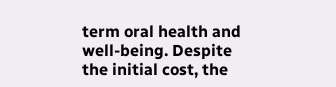term oral health and well-being. Despite the initial cost, the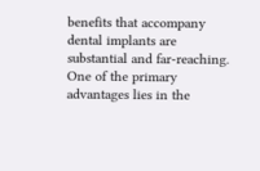benefits that accompany dental implants are substantial and far-reaching. One of the primary advantages lies in the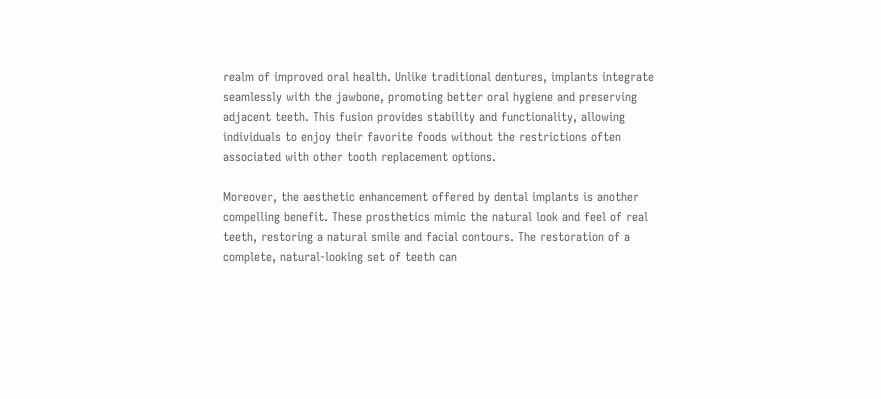realm of improved oral health. Unlike traditional dentures, implants integrate seamlessly with the jawbone, promoting better oral hygiene and preserving adjacent teeth. This fusion provides stability and functionality, allowing individuals to enjoy their favorite foods without the restrictions often associated with other tooth replacement options.

Moreover, the aesthetic enhancement offered by dental implants is another compelling benefit. These prosthetics mimic the natural look and feel of real teeth, restoring a natural smile and facial contours. The restoration of a complete, natural-looking set of teeth can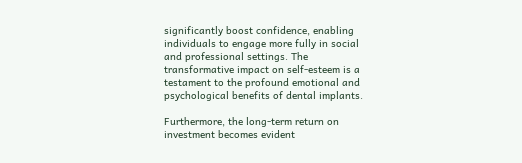significantly boost confidence, enabling individuals to engage more fully in social and professional settings. The transformative impact on self-esteem is a testament to the profound emotional and psychological benefits of dental implants.

Furthermore, the long-term return on investment becomes evident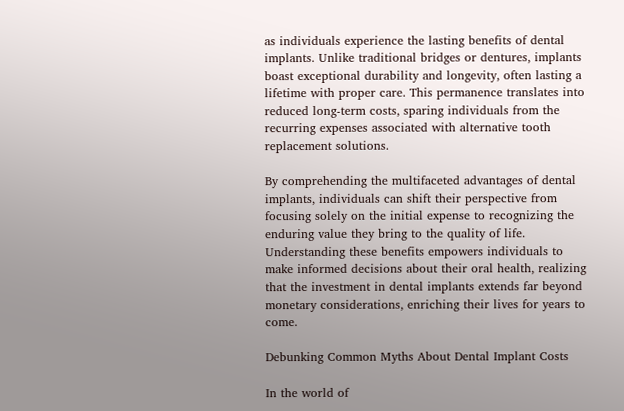as individuals experience the lasting benefits of dental implants. Unlike traditional bridges or dentures, implants boast exceptional durability and longevity, often lasting a lifetime with proper care. This permanence translates into reduced long-term costs, sparing individuals from the recurring expenses associated with alternative tooth replacement solutions.

By comprehending the multifaceted advantages of dental implants, individuals can shift their perspective from focusing solely on the initial expense to recognizing the enduring value they bring to the quality of life. Understanding these benefits empowers individuals to make informed decisions about their oral health, realizing that the investment in dental implants extends far beyond monetary considerations, enriching their lives for years to come.

Debunking Common Myths About Dental Implant Costs

In the world of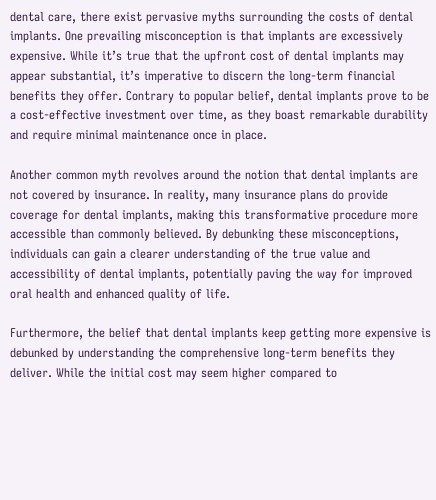dental care, there exist pervasive myths surrounding the costs of dental implants. One prevailing misconception is that implants are excessively expensive. While it’s true that the upfront cost of dental implants may appear substantial, it’s imperative to discern the long-term financial benefits they offer. Contrary to popular belief, dental implants prove to be a cost-effective investment over time, as they boast remarkable durability and require minimal maintenance once in place.

Another common myth revolves around the notion that dental implants are not covered by insurance. In reality, many insurance plans do provide coverage for dental implants, making this transformative procedure more accessible than commonly believed. By debunking these misconceptions, individuals can gain a clearer understanding of the true value and accessibility of dental implants, potentially paving the way for improved oral health and enhanced quality of life.

Furthermore, the belief that dental implants keep getting more expensive is debunked by understanding the comprehensive long-term benefits they deliver. While the initial cost may seem higher compared to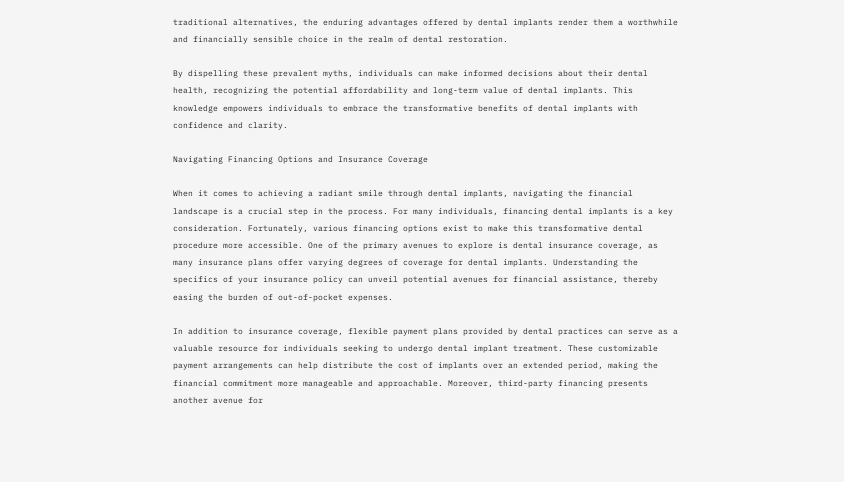traditional alternatives, the enduring advantages offered by dental implants render them a worthwhile and financially sensible choice in the realm of dental restoration.

By dispelling these prevalent myths, individuals can make informed decisions about their dental health, recognizing the potential affordability and long-term value of dental implants. This knowledge empowers individuals to embrace the transformative benefits of dental implants with confidence and clarity.

Navigating Financing Options and Insurance Coverage

When it comes to achieving a radiant smile through dental implants, navigating the financial landscape is a crucial step in the process. For many individuals, financing dental implants is a key consideration. Fortunately, various financing options exist to make this transformative dental procedure more accessible. One of the primary avenues to explore is dental insurance coverage, as many insurance plans offer varying degrees of coverage for dental implants. Understanding the specifics of your insurance policy can unveil potential avenues for financial assistance, thereby easing the burden of out-of-pocket expenses.

In addition to insurance coverage, flexible payment plans provided by dental practices can serve as a valuable resource for individuals seeking to undergo dental implant treatment. These customizable payment arrangements can help distribute the cost of implants over an extended period, making the financial commitment more manageable and approachable. Moreover, third-party financing presents another avenue for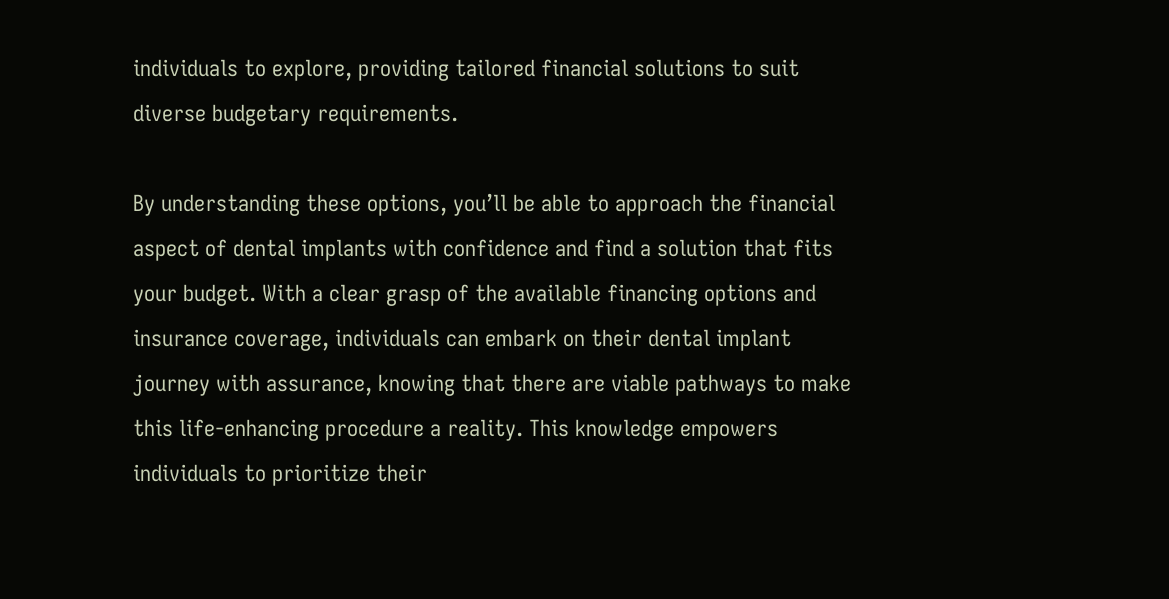individuals to explore, providing tailored financial solutions to suit diverse budgetary requirements.

By understanding these options, you’ll be able to approach the financial aspect of dental implants with confidence and find a solution that fits your budget. With a clear grasp of the available financing options and insurance coverage, individuals can embark on their dental implant journey with assurance, knowing that there are viable pathways to make this life-enhancing procedure a reality. This knowledge empowers individuals to prioritize their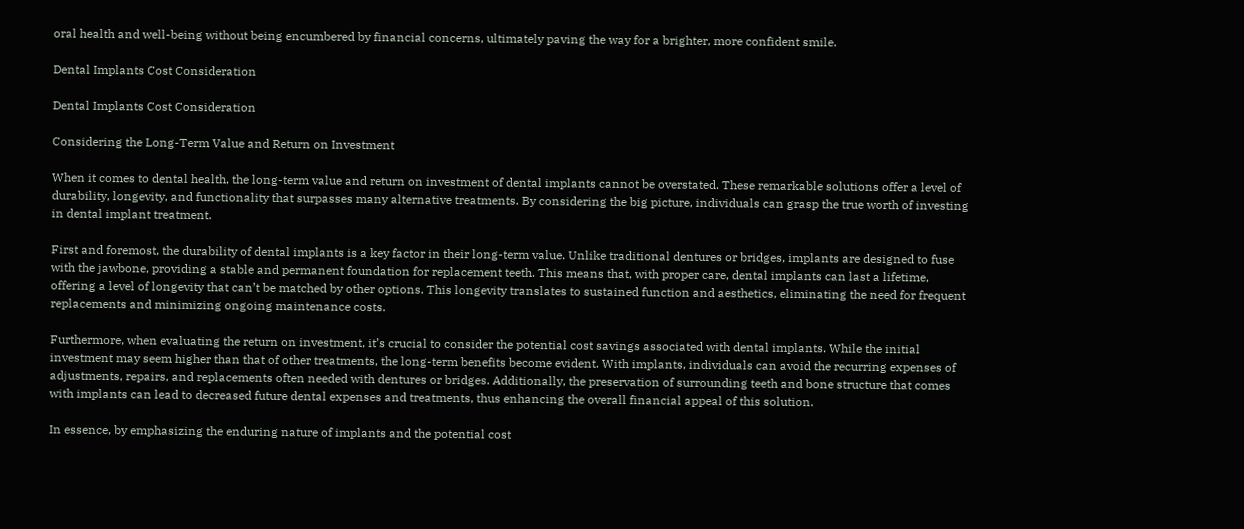oral health and well-being without being encumbered by financial concerns, ultimately paving the way for a brighter, more confident smile.

Dental Implants Cost Consideration

Dental Implants Cost Consideration

Considering the Long-Term Value and Return on Investment

When it comes to dental health, the long-term value and return on investment of dental implants cannot be overstated. These remarkable solutions offer a level of durability, longevity, and functionality that surpasses many alternative treatments. By considering the big picture, individuals can grasp the true worth of investing in dental implant treatment.

First and foremost, the durability of dental implants is a key factor in their long-term value. Unlike traditional dentures or bridges, implants are designed to fuse with the jawbone, providing a stable and permanent foundation for replacement teeth. This means that, with proper care, dental implants can last a lifetime, offering a level of longevity that can’t be matched by other options. This longevity translates to sustained function and aesthetics, eliminating the need for frequent replacements and minimizing ongoing maintenance costs.

Furthermore, when evaluating the return on investment, it’s crucial to consider the potential cost savings associated with dental implants. While the initial investment may seem higher than that of other treatments, the long-term benefits become evident. With implants, individuals can avoid the recurring expenses of adjustments, repairs, and replacements often needed with dentures or bridges. Additionally, the preservation of surrounding teeth and bone structure that comes with implants can lead to decreased future dental expenses and treatments, thus enhancing the overall financial appeal of this solution.

In essence, by emphasizing the enduring nature of implants and the potential cost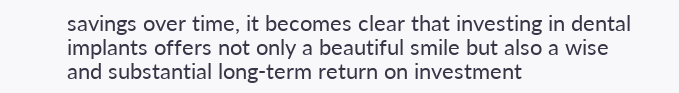savings over time, it becomes clear that investing in dental implants offers not only a beautiful smile but also a wise and substantial long-term return on investment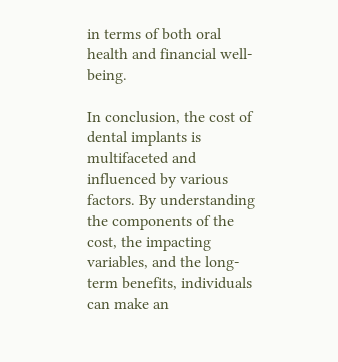in terms of both oral health and financial well-being.

In conclusion, the cost of dental implants is multifaceted and influenced by various factors. By understanding the components of the cost, the impacting variables, and the long-term benefits, individuals can make an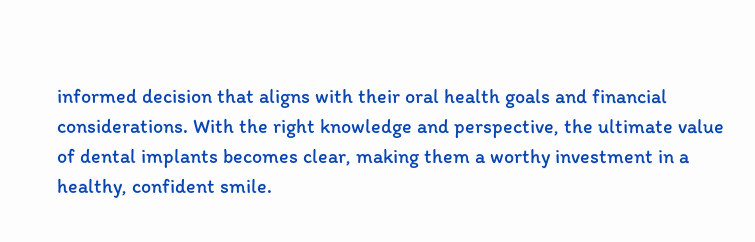informed decision that aligns with their oral health goals and financial considerations. With the right knowledge and perspective, the ultimate value of dental implants becomes clear, making them a worthy investment in a healthy, confident smile.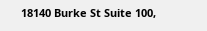18140 Burke St Suite 100,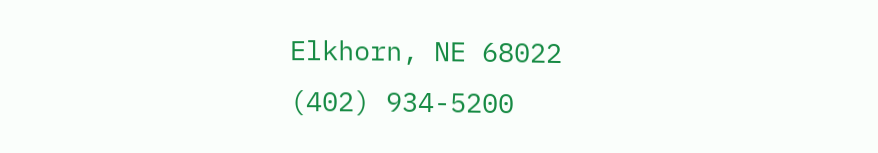Elkhorn, NE 68022
(402) 934-5200